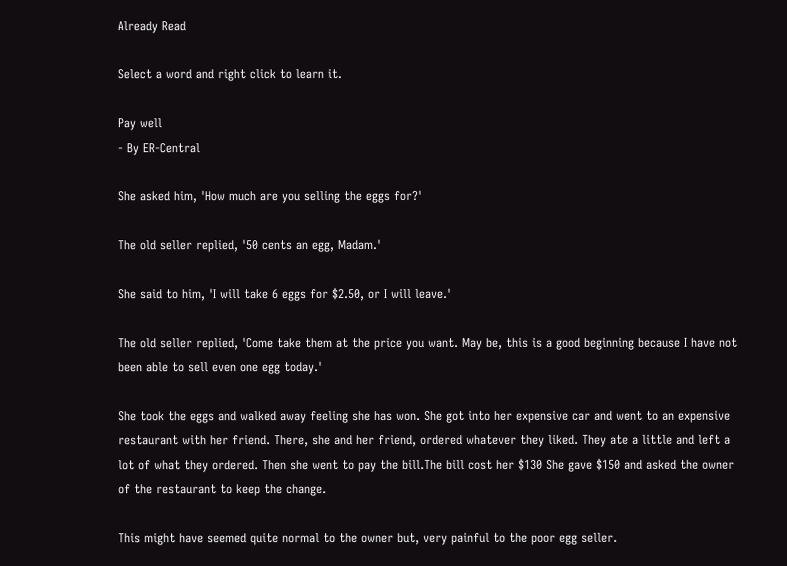Already Read

Select a word and right click to learn it.

Pay well
- By ER-Central

She asked him, 'How much are you selling the eggs for?'

The old seller replied, '50 cents an egg, Madam.'

She said to him, 'I will take 6 eggs for $2.50, or I will leave.'

The old seller replied, 'Come take them at the price you want. May be, this is a good beginning because I have not been able to sell even one egg today.'

She took the eggs and walked away feeling she has won. She got into her expensive car and went to an expensive restaurant with her friend. There, she and her friend, ordered whatever they liked. They ate a little and left a lot of what they ordered. Then she went to pay the bill.The bill cost her $130 She gave $150 and asked the owner of the restaurant to keep the change.

This might have seemed quite normal to the owner but, very painful to the poor egg seller.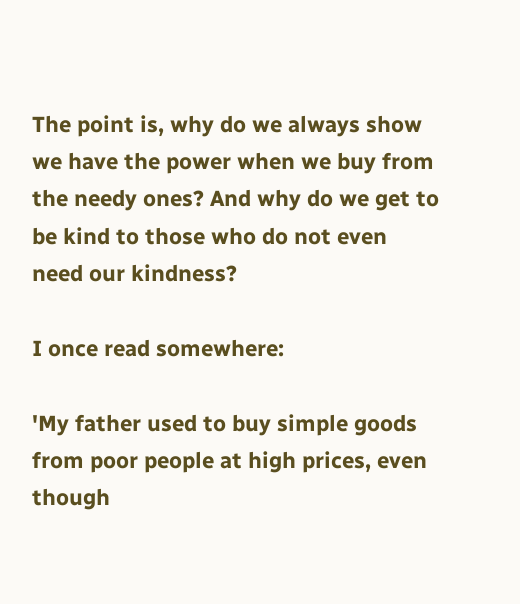The point is, why do we always show we have the power when we buy from the needy ones? And why do we get to be kind to those who do not even need our kindness?

I once read somewhere:

'My father used to buy simple goods from poor people at high prices, even though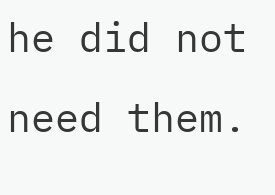he did not need them.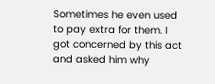Sometimes he even used to pay extra for them. I got concerned by this act and asked him why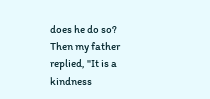does he do so? Then my father replied, "It is a kindness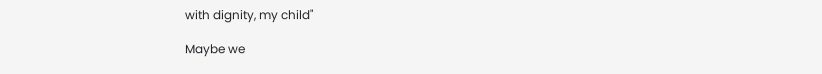with dignity, my child"

Maybe we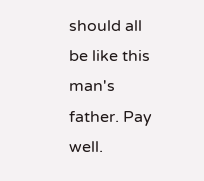should all be like this man's father. Pay well.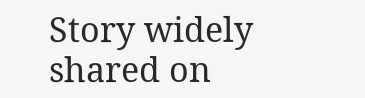Story widely shared on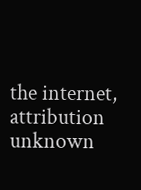the internet, attribution unknown